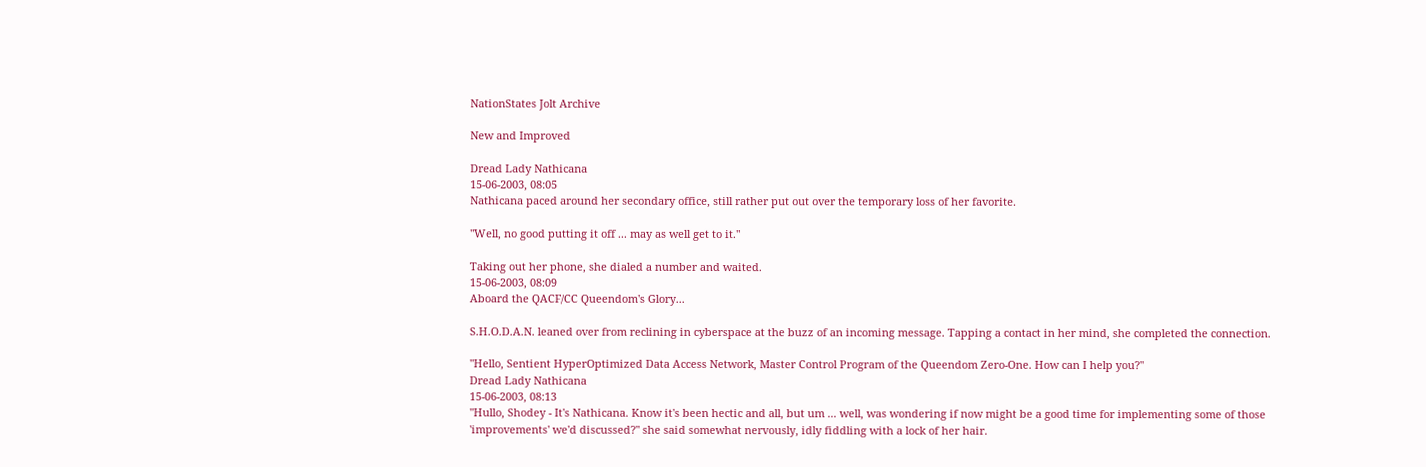NationStates Jolt Archive

New and Improved

Dread Lady Nathicana
15-06-2003, 08:05
Nathicana paced around her secondary office, still rather put out over the temporary loss of her favorite.

"Well, no good putting it off ... may as well get to it."

Taking out her phone, she dialed a number and waited.
15-06-2003, 08:09
Aboard the QACF/CC Queendom's Glory...

S.H.O.D.A.N. leaned over from reclining in cyberspace at the buzz of an incoming message. Tapping a contact in her mind, she completed the connection.

"Hello, Sentient HyperOptimized Data Access Network, Master Control Program of the Queendom Zero-One. How can I help you?"
Dread Lady Nathicana
15-06-2003, 08:13
"Hullo, Shodey - It's Nathicana. Know it's been hectic and all, but um ... well, was wondering if now might be a good time for implementing some of those 'improvements' we'd discussed?" she said somewhat nervously, idly fiddling with a lock of her hair.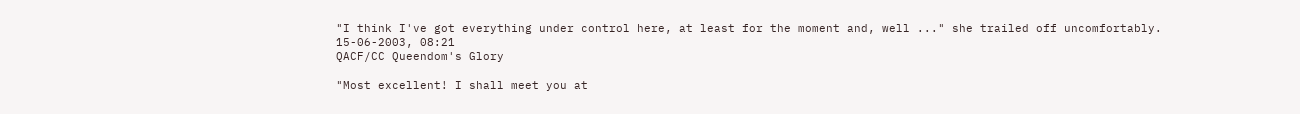"I think I've got everything under control here, at least for the moment and, well ..." she trailed off uncomfortably.
15-06-2003, 08:21
QACF/CC Queendom's Glory

"Most excellent! I shall meet you at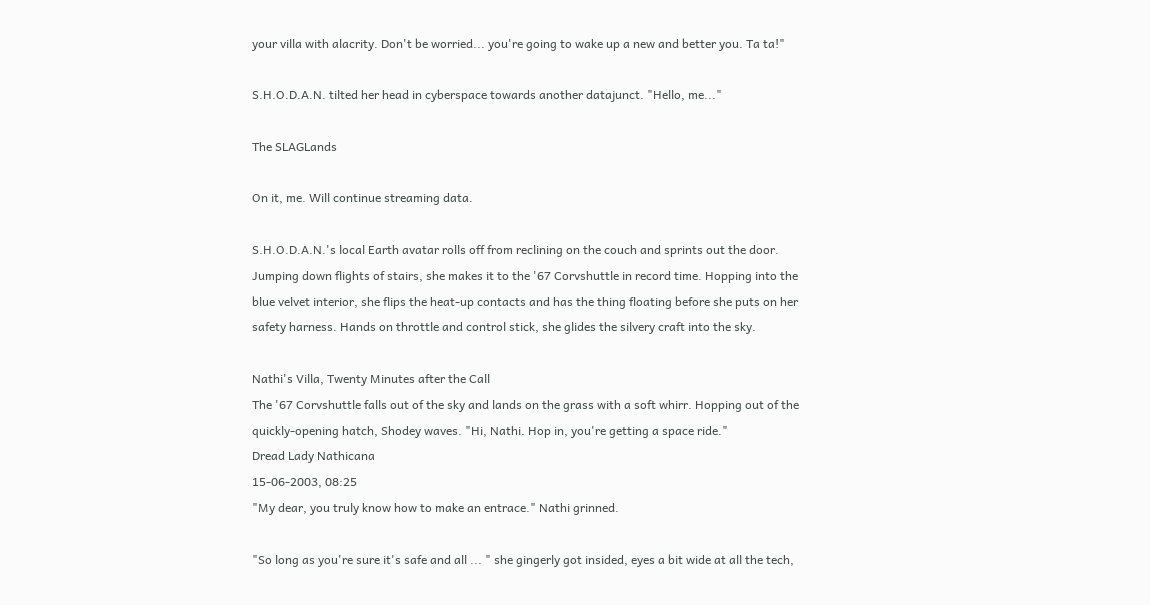your villa with alacrity. Don't be worried... you're going to wake up a new and better you. Ta ta!"

S.H.O.D.A.N. tilted her head in cyberspace towards another datajunct. "Hello, me..."

The SLAGLands

On it, me. Will continue streaming data.

S.H.O.D.A.N.'s local Earth avatar rolls off from reclining on the couch and sprints out the door. Jumping down flights of stairs, she makes it to the '67 Corvshuttle in record time. Hopping into the blue velvet interior, she flips the heat-up contacts and has the thing floating before she puts on her safety harness. Hands on throttle and control stick, she glides the silvery craft into the sky.

Nathi's Villa, Twenty Minutes after the Call
The '67 Corvshuttle falls out of the sky and lands on the grass with a soft whirr. Hopping out of the quickly-opening hatch, Shodey waves. "Hi, Nathi. Hop in, you're getting a space ride."
Dread Lady Nathicana
15-06-2003, 08:25
"My dear, you truly know how to make an entrace." Nathi grinned.

"So long as you're sure it's safe and all ... " she gingerly got insided, eyes a bit wide at all the tech,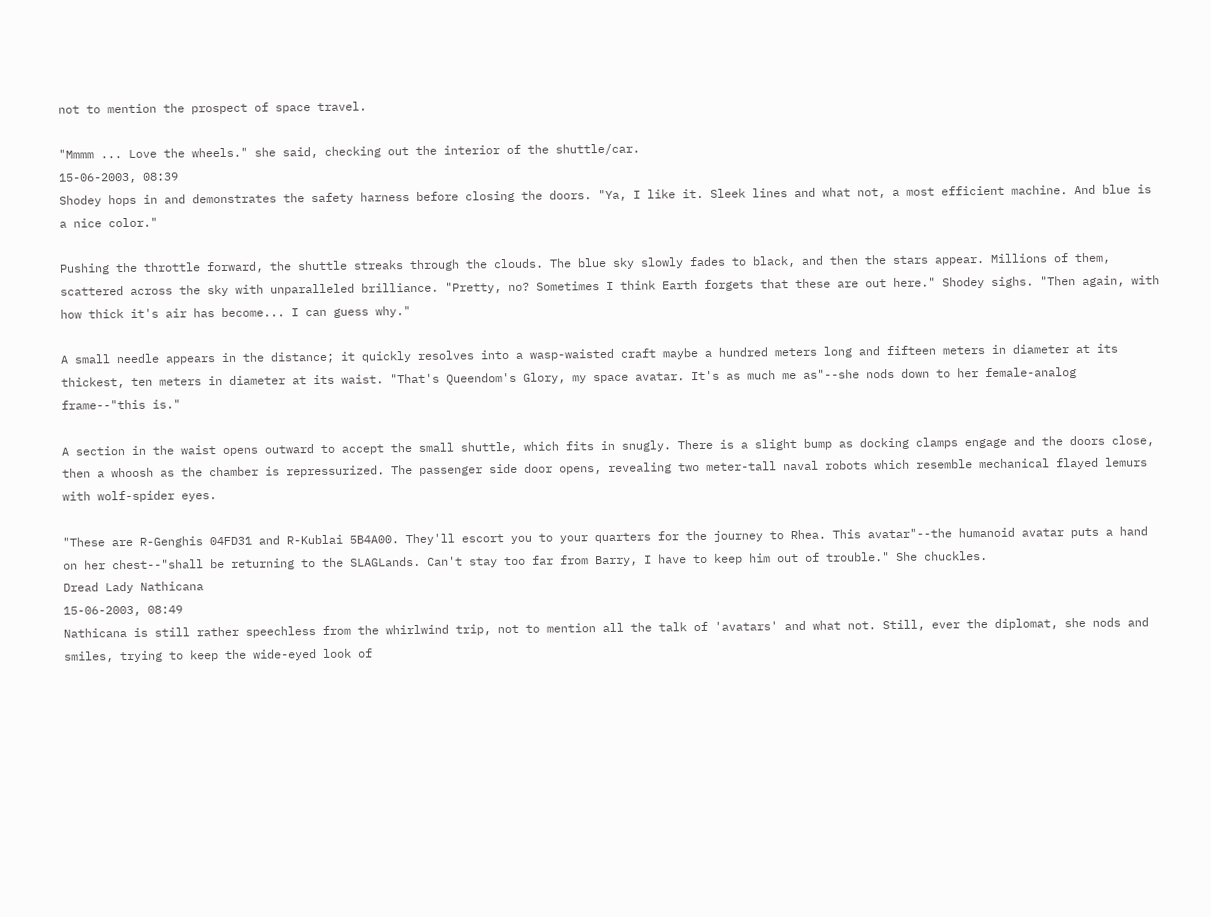not to mention the prospect of space travel.

"Mmmm ... Love the wheels." she said, checking out the interior of the shuttle/car.
15-06-2003, 08:39
Shodey hops in and demonstrates the safety harness before closing the doors. "Ya, I like it. Sleek lines and what not, a most efficient machine. And blue is a nice color."

Pushing the throttle forward, the shuttle streaks through the clouds. The blue sky slowly fades to black, and then the stars appear. Millions of them, scattered across the sky with unparalleled brilliance. "Pretty, no? Sometimes I think Earth forgets that these are out here." Shodey sighs. "Then again, with how thick it's air has become... I can guess why."

A small needle appears in the distance; it quickly resolves into a wasp-waisted craft maybe a hundred meters long and fifteen meters in diameter at its thickest, ten meters in diameter at its waist. "That's Queendom's Glory, my space avatar. It's as much me as"--she nods down to her female-analog frame--"this is."

A section in the waist opens outward to accept the small shuttle, which fits in snugly. There is a slight bump as docking clamps engage and the doors close, then a whoosh as the chamber is repressurized. The passenger side door opens, revealing two meter-tall naval robots which resemble mechanical flayed lemurs with wolf-spider eyes.

"These are R-Genghis 04FD31 and R-Kublai 5B4A00. They'll escort you to your quarters for the journey to Rhea. This avatar"--the humanoid avatar puts a hand on her chest--"shall be returning to the SLAGLands. Can't stay too far from Barry, I have to keep him out of trouble." She chuckles.
Dread Lady Nathicana
15-06-2003, 08:49
Nathicana is still rather speechless from the whirlwind trip, not to mention all the talk of 'avatars' and what not. Still, ever the diplomat, she nods and smiles, trying to keep the wide-eyed look of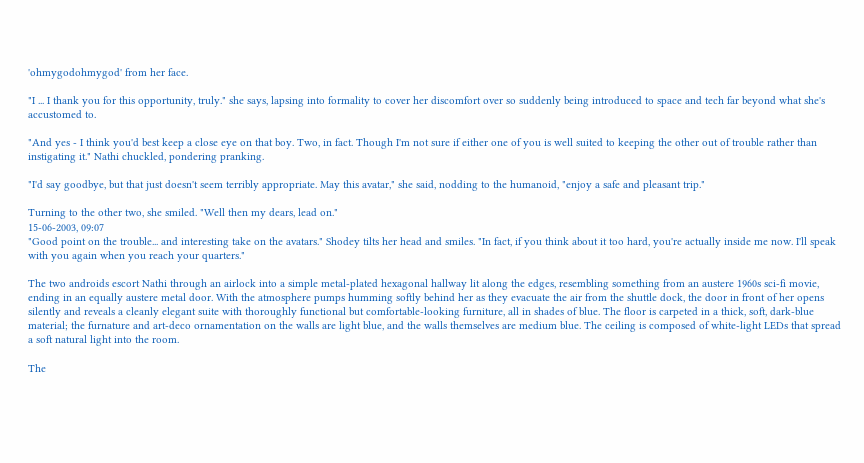'ohmygodohmygod' from her face.

"I ... I thank you for this opportunity, truly." she says, lapsing into formality to cover her discomfort over so suddenly being introduced to space and tech far beyond what she's accustomed to.

"And yes - I think you'd best keep a close eye on that boy. Two, in fact. Though I'm not sure if either one of you is well suited to keeping the other out of trouble rather than instigating it." Nathi chuckled, pondering pranking.

"I'd say goodbye, but that just doesn't seem terribly appropriate. May this avatar," she said, nodding to the humanoid, "enjoy a safe and pleasant trip."

Turning to the other two, she smiled. "Well then my dears, lead on."
15-06-2003, 09:07
"Good point on the trouble... and interesting take on the avatars." Shodey tilts her head and smiles. "In fact, if you think about it too hard, you're actually inside me now. I'll speak with you again when you reach your quarters."

The two androids escort Nathi through an airlock into a simple metal-plated hexagonal hallway lit along the edges, resembling something from an austere 1960s sci-fi movie, ending in an equally austere metal door. With the atmosphere pumps humming softly behind her as they evacuate the air from the shuttle dock, the door in front of her opens silently and reveals a cleanly elegant suite with thoroughly functional but comfortable-looking furniture, all in shades of blue. The floor is carpeted in a thick, soft, dark-blue material; the furnature and art-deco ornamentation on the walls are light blue, and the walls themselves are medium blue. The ceiling is composed of white-light LEDs that spread a soft natural light into the room.

The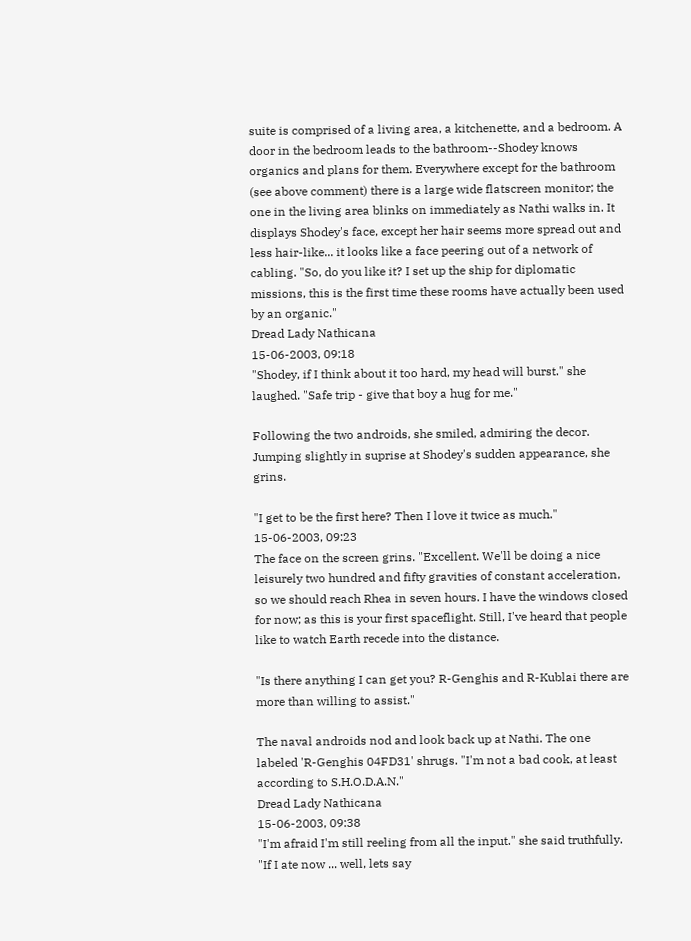suite is comprised of a living area, a kitchenette, and a bedroom. A door in the bedroom leads to the bathroom--Shodey knows organics and plans for them. Everywhere except for the bathroom (see above comment) there is a large wide flatscreen monitor; the one in the living area blinks on immediately as Nathi walks in. It displays Shodey's face, except her hair seems more spread out and less hair-like... it looks like a face peering out of a network of cabling. "So, do you like it? I set up the ship for diplomatic missions, this is the first time these rooms have actually been used by an organic."
Dread Lady Nathicana
15-06-2003, 09:18
"Shodey, if I think about it too hard, my head will burst." she laughed. "Safe trip - give that boy a hug for me."

Following the two androids, she smiled, admiring the decor. Jumping slightly in suprise at Shodey's sudden appearance, she grins.

"I get to be the first here? Then I love it twice as much."
15-06-2003, 09:23
The face on the screen grins. "Excellent. We'll be doing a nice leisurely two hundred and fifty gravities of constant acceleration, so we should reach Rhea in seven hours. I have the windows closed for now; as this is your first spaceflight. Still, I've heard that people like to watch Earth recede into the distance.

"Is there anything I can get you? R-Genghis and R-Kublai there are more than willing to assist."

The naval androids nod and look back up at Nathi. The one labeled 'R-Genghis 04FD31' shrugs. "I'm not a bad cook, at least according to S.H.O.D.A.N."
Dread Lady Nathicana
15-06-2003, 09:38
"I'm afraid I'm still reeling from all the input." she said truthfully. "If I ate now ... well, lets say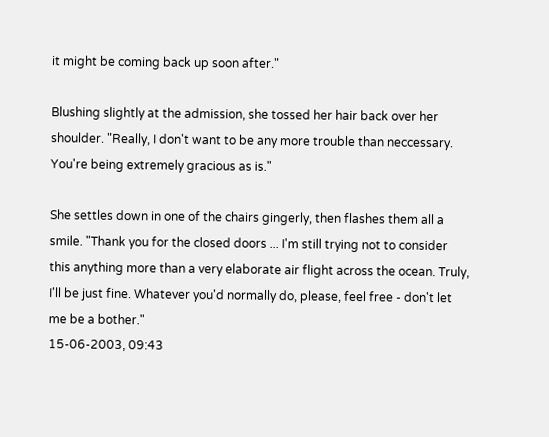it might be coming back up soon after."

Blushing slightly at the admission, she tossed her hair back over her shoulder. "Really, I don't want to be any more trouble than neccessary. You're being extremely gracious as is."

She settles down in one of the chairs gingerly, then flashes them all a smile. "Thank you for the closed doors ... I'm still trying not to consider this anything more than a very elaborate air flight across the ocean. Truly, I'll be just fine. Whatever you'd normally do, please, feel free - don't let me be a bother."
15-06-2003, 09:43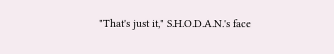"That's just it," S.H.O.D.A.N.'s face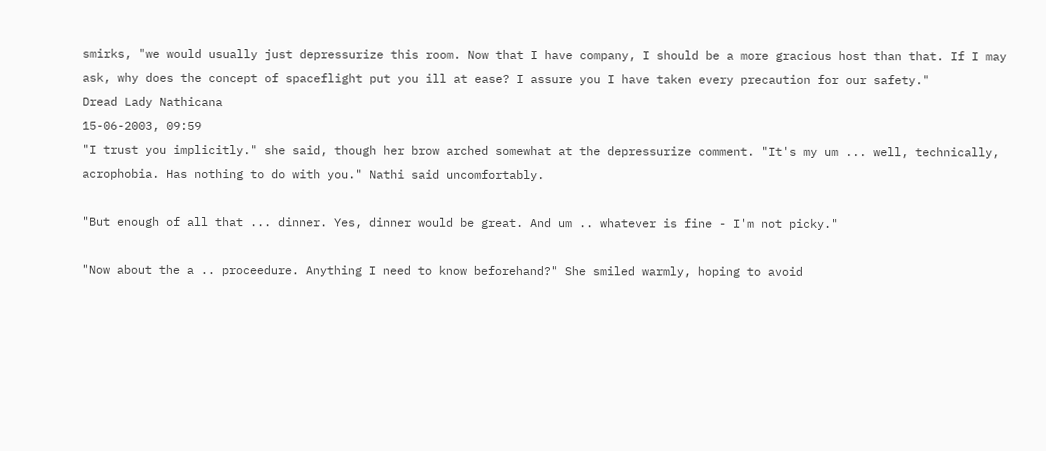smirks, "we would usually just depressurize this room. Now that I have company, I should be a more gracious host than that. If I may ask, why does the concept of spaceflight put you ill at ease? I assure you I have taken every precaution for our safety."
Dread Lady Nathicana
15-06-2003, 09:59
"I trust you implicitly." she said, though her brow arched somewhat at the depressurize comment. "It's my um ... well, technically, acrophobia. Has nothing to do with you." Nathi said uncomfortably.

"But enough of all that ... dinner. Yes, dinner would be great. And um .. whatever is fine - I'm not picky."

"Now about the a .. proceedure. Anything I need to know beforehand?" She smiled warmly, hoping to avoid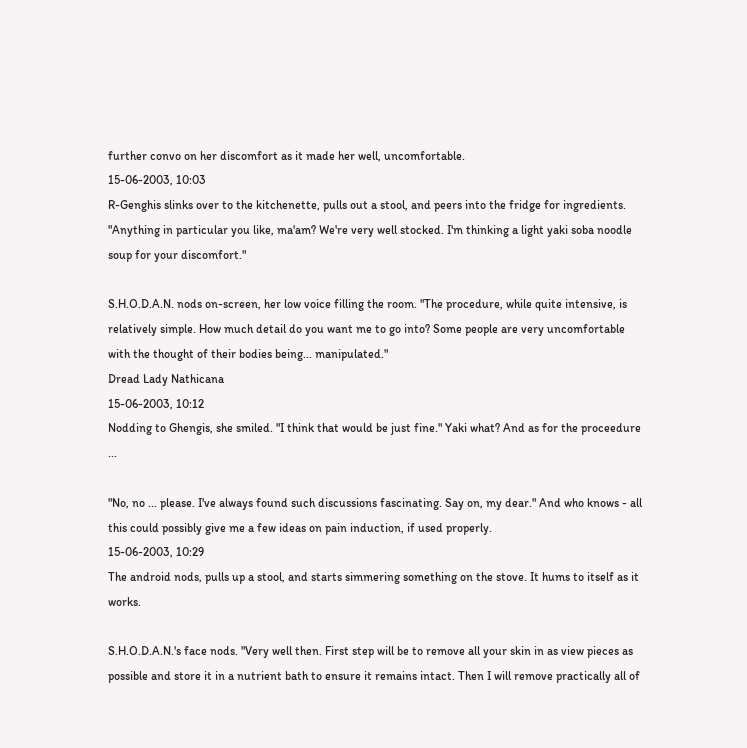further convo on her discomfort as it made her well, uncomfortable.
15-06-2003, 10:03
R-Genghis slinks over to the kitchenette, pulls out a stool, and peers into the fridge for ingredients. "Anything in particular you like, ma'am? We're very well stocked. I'm thinking a light yaki soba noodle soup for your discomfort."

S.H.O.D.A.N. nods on-screen, her low voice filling the room. "The procedure, while quite intensive, is relatively simple. How much detail do you want me to go into? Some people are very uncomfortable with the thought of their bodies being... manipulated."
Dread Lady Nathicana
15-06-2003, 10:12
Nodding to Ghengis, she smiled. "I think that would be just fine." Yaki what? And as for the proceedure ...

"No, no ... please. I've always found such discussions fascinating. Say on, my dear." And who knows - all this could possibly give me a few ideas on pain induction, if used properly.
15-06-2003, 10:29
The android nods, pulls up a stool, and starts simmering something on the stove. It hums to itself as it works.

S.H.O.D.A.N.'s face nods. "Very well then. First step will be to remove all your skin in as view pieces as possible and store it in a nutrient bath to ensure it remains intact. Then I will remove practically all of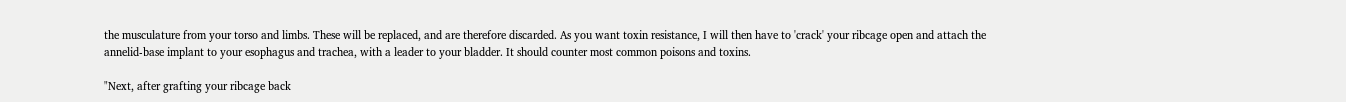the musculature from your torso and limbs. These will be replaced, and are therefore discarded. As you want toxin resistance, I will then have to 'crack' your ribcage open and attach the annelid-base implant to your esophagus and trachea, with a leader to your bladder. It should counter most common poisons and toxins.

"Next, after grafting your ribcage back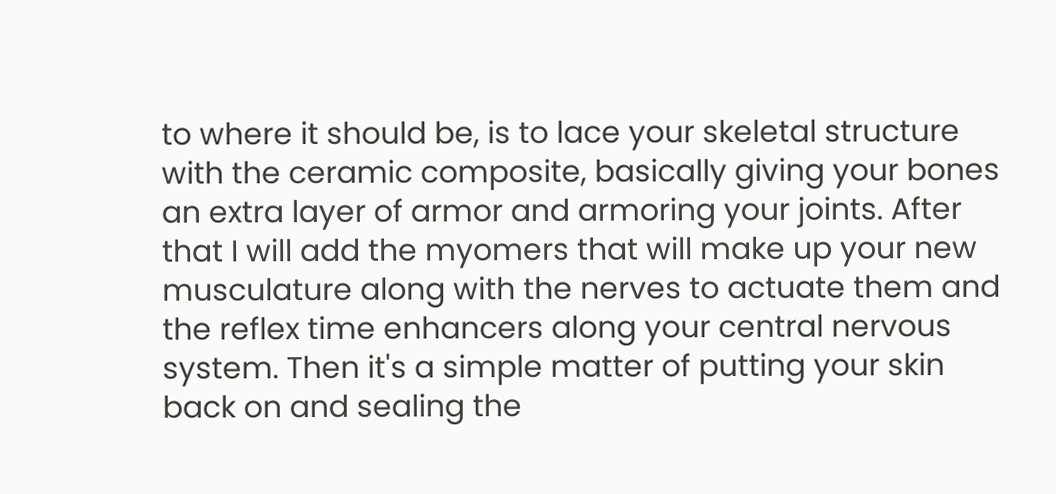to where it should be, is to lace your skeletal structure with the ceramic composite, basically giving your bones an extra layer of armor and armoring your joints. After that I will add the myomers that will make up your new musculature along with the nerves to actuate them and the reflex time enhancers along your central nervous system. Then it's a simple matter of putting your skin back on and sealing the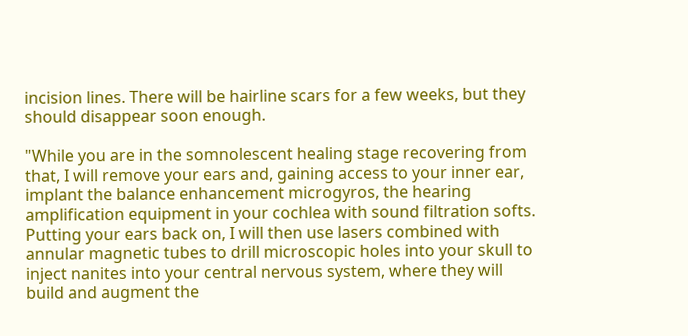incision lines. There will be hairline scars for a few weeks, but they should disappear soon enough.

"While you are in the somnolescent healing stage recovering from that, I will remove your ears and, gaining access to your inner ear, implant the balance enhancement microgyros, the hearing amplification equipment in your cochlea with sound filtration softs. Putting your ears back on, I will then use lasers combined with annular magnetic tubes to drill microscopic holes into your skull to inject nanites into your central nervous system, where they will build and augment the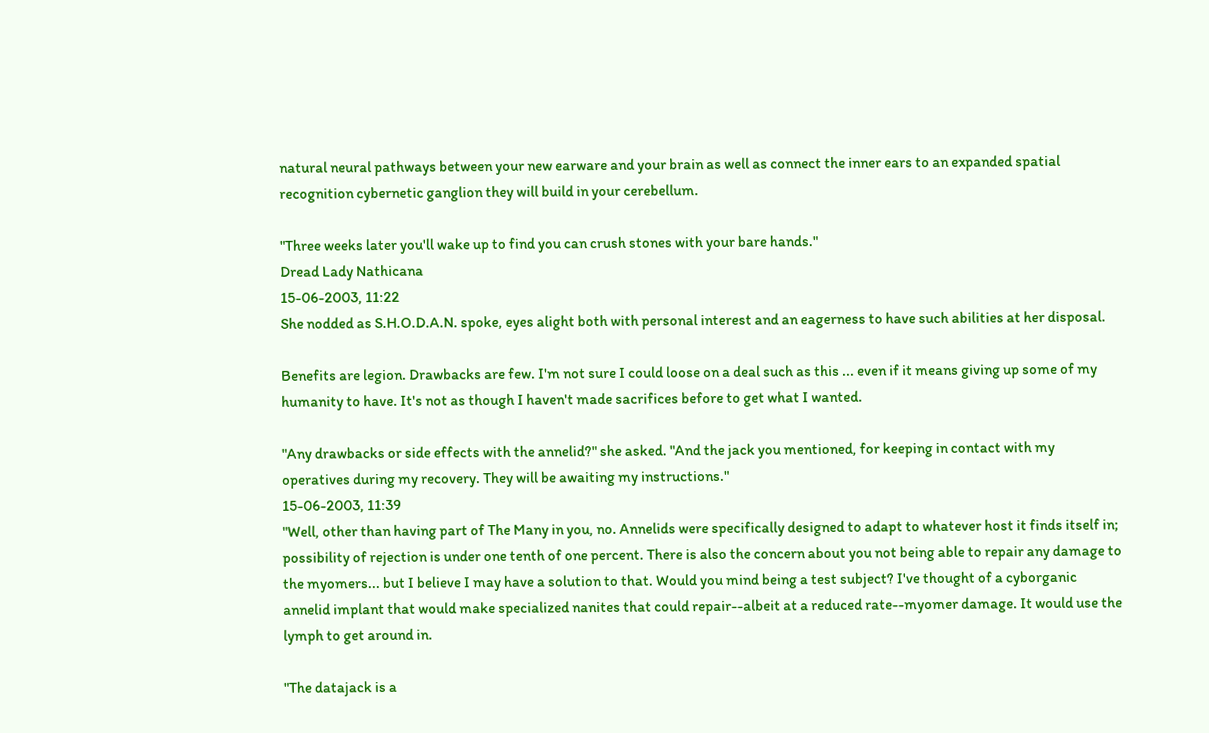natural neural pathways between your new earware and your brain as well as connect the inner ears to an expanded spatial recognition cybernetic ganglion they will build in your cerebellum.

"Three weeks later you'll wake up to find you can crush stones with your bare hands."
Dread Lady Nathicana
15-06-2003, 11:22
She nodded as S.H.O.D.A.N. spoke, eyes alight both with personal interest and an eagerness to have such abilities at her disposal.

Benefits are legion. Drawbacks are few. I'm not sure I could loose on a deal such as this ... even if it means giving up some of my humanity to have. It's not as though I haven't made sacrifices before to get what I wanted.

"Any drawbacks or side effects with the annelid?" she asked. "And the jack you mentioned, for keeping in contact with my operatives during my recovery. They will be awaiting my instructions."
15-06-2003, 11:39
"Well, other than having part of The Many in you, no. Annelids were specifically designed to adapt to whatever host it finds itself in; possibility of rejection is under one tenth of one percent. There is also the concern about you not being able to repair any damage to the myomers... but I believe I may have a solution to that. Would you mind being a test subject? I've thought of a cyborganic annelid implant that would make specialized nanites that could repair--albeit at a reduced rate--myomer damage. It would use the lymph to get around in.

"The datajack is a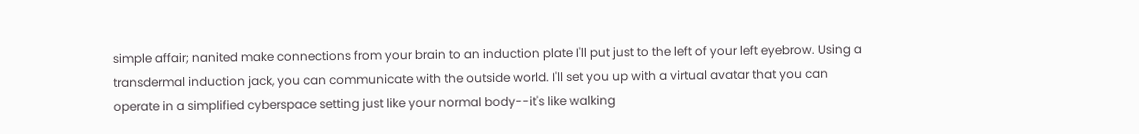simple affair; nanited make connections from your brain to an induction plate I'll put just to the left of your left eyebrow. Using a transdermal induction jack, you can communicate with the outside world. I'll set you up with a virtual avatar that you can operate in a simplified cyberspace setting just like your normal body--it's like walking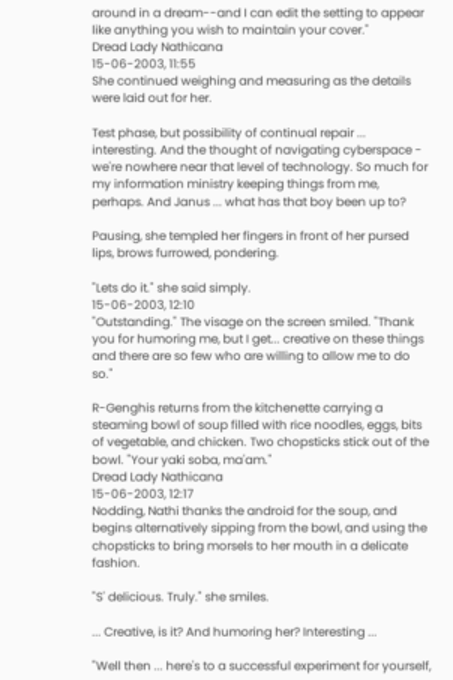around in a dream--and I can edit the setting to appear like anything you wish to maintain your cover."
Dread Lady Nathicana
15-06-2003, 11:55
She continued weighing and measuring as the details were laid out for her.

Test phase, but possibility of continual repair ... interesting. And the thought of navigating cyberspace - we're nowhere near that level of technology. So much for my information ministry keeping things from me, perhaps. And Janus ... what has that boy been up to?

Pausing, she templed her fingers in front of her pursed lips, brows furrowed, pondering.

"Lets do it." she said simply.
15-06-2003, 12:10
"Outstanding." The visage on the screen smiled. "Thank you for humoring me, but I get... creative on these things and there are so few who are willing to allow me to do so."

R-Genghis returns from the kitchenette carrying a steaming bowl of soup filled with rice noodles, eggs, bits of vegetable, and chicken. Two chopsticks stick out of the bowl. "Your yaki soba, ma'am."
Dread Lady Nathicana
15-06-2003, 12:17
Nodding, Nathi thanks the android for the soup, and begins alternatively sipping from the bowl, and using the chopsticks to bring morsels to her mouth in a delicate fashion.

"S' delicious. Truly." she smiles.

... Creative, is it? And humoring her? Interesting ...

"Well then ... here's to a successful experiment for yourself,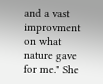and a vast improvment on what nature gave for me." She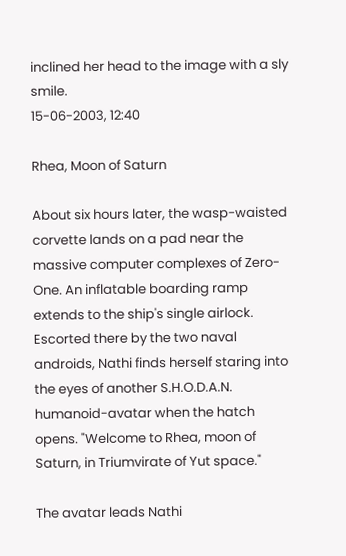inclined her head to the image with a sly smile.
15-06-2003, 12:40

Rhea, Moon of Saturn

About six hours later, the wasp-waisted corvette lands on a pad near the massive computer complexes of Zero-One. An inflatable boarding ramp extends to the ship's single airlock. Escorted there by the two naval androids, Nathi finds herself staring into the eyes of another S.H.O.D.A.N. humanoid-avatar when the hatch opens. "Welcome to Rhea, moon of Saturn, in Triumvirate of Yut space."

The avatar leads Nathi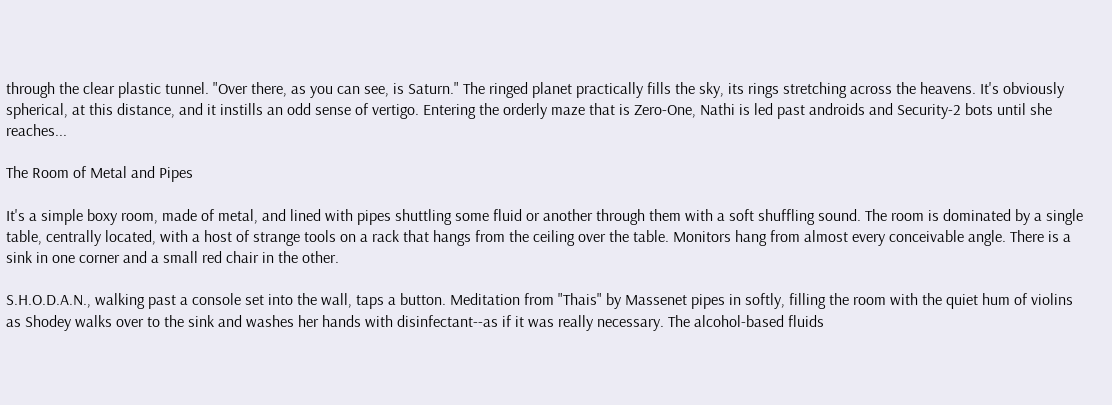through the clear plastic tunnel. "Over there, as you can see, is Saturn." The ringed planet practically fills the sky, its rings stretching across the heavens. It's obviously spherical, at this distance, and it instills an odd sense of vertigo. Entering the orderly maze that is Zero-One, Nathi is led past androids and Security-2 bots until she reaches...

The Room of Metal and Pipes

It's a simple boxy room, made of metal, and lined with pipes shuttling some fluid or another through them with a soft shuffling sound. The room is dominated by a single table, centrally located, with a host of strange tools on a rack that hangs from the ceiling over the table. Monitors hang from almost every conceivable angle. There is a sink in one corner and a small red chair in the other.

S.H.O.D.A.N., walking past a console set into the wall, taps a button. Meditation from "Thais" by Massenet pipes in softly, filling the room with the quiet hum of violins as Shodey walks over to the sink and washes her hands with disinfectant--as if it was really necessary. The alcohol-based fluids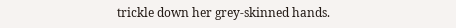trickle down her grey-skinned hands.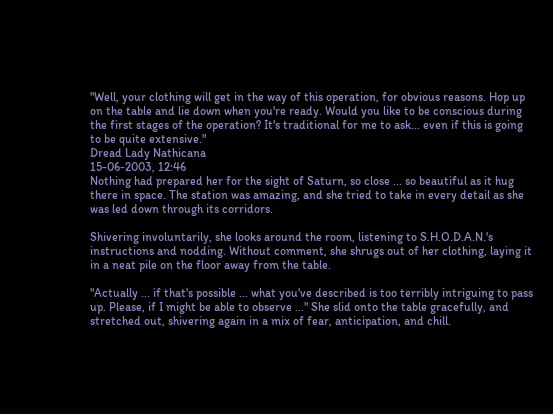"Well, your clothing will get in the way of this operation, for obvious reasons. Hop up on the table and lie down when you're ready. Would you like to be conscious during the first stages of the operation? It's traditional for me to ask... even if this is going to be quite extensive."
Dread Lady Nathicana
15-06-2003, 12:46
Nothing had prepared her for the sight of Saturn, so close ... so beautiful as it hug there in space. The station was amazing, and she tried to take in every detail as she was led down through its corridors.

Shivering involuntarily, she looks around the room, listening to S.H.O.D.A.N.'s instructions and nodding. Without comment, she shrugs out of her clothing, laying it in a neat pile on the floor away from the table.

"Actually ... if that's possible ... what you've described is too terribly intriguing to pass up. Please, if I might be able to observe ..." She slid onto the table gracefully, and stretched out, shivering again in a mix of fear, anticipation, and chill.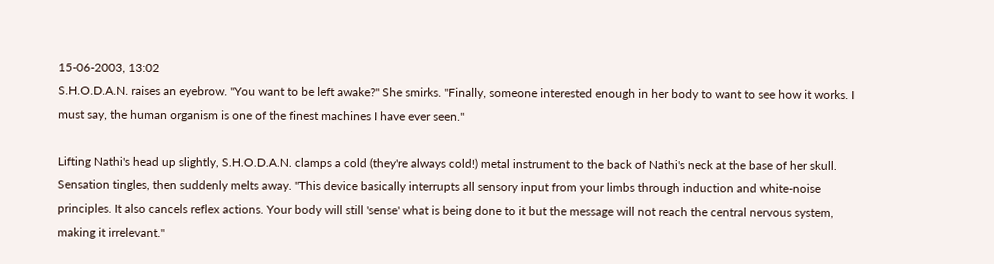15-06-2003, 13:02
S.H.O.D.A.N. raises an eyebrow. "You want to be left awake?" She smirks. "Finally, someone interested enough in her body to want to see how it works. I must say, the human organism is one of the finest machines I have ever seen."

Lifting Nathi's head up slightly, S.H.O.D.A.N. clamps a cold (they're always cold!) metal instrument to the back of Nathi's neck at the base of her skull. Sensation tingles, then suddenly melts away. "This device basically interrupts all sensory input from your limbs through induction and white-noise principles. It also cancels reflex actions. Your body will still 'sense' what is being done to it but the message will not reach the central nervous system, making it irrelevant."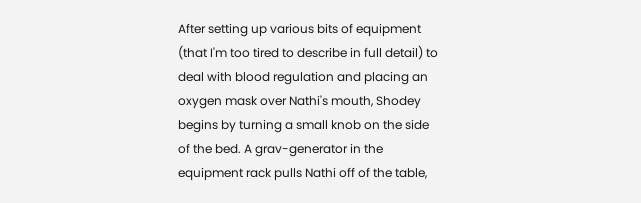After setting up various bits of equipment (that I'm too tired to describe in full detail) to deal with blood regulation and placing an oxygen mask over Nathi's mouth, Shodey begins by turning a small knob on the side of the bed. A grav-generator in the equipment rack pulls Nathi off of the table,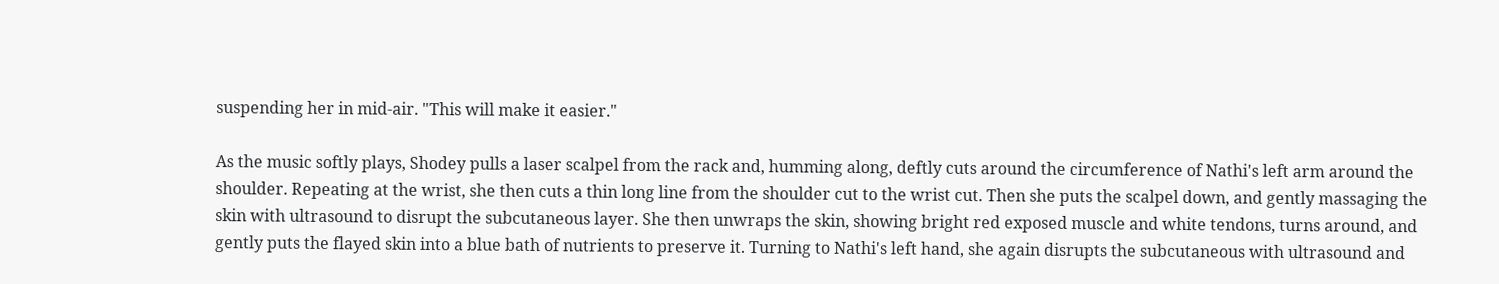suspending her in mid-air. "This will make it easier."

As the music softly plays, Shodey pulls a laser scalpel from the rack and, humming along, deftly cuts around the circumference of Nathi's left arm around the shoulder. Repeating at the wrist, she then cuts a thin long line from the shoulder cut to the wrist cut. Then she puts the scalpel down, and gently massaging the skin with ultrasound to disrupt the subcutaneous layer. She then unwraps the skin, showing bright red exposed muscle and white tendons, turns around, and gently puts the flayed skin into a blue bath of nutrients to preserve it. Turning to Nathi's left hand, she again disrupts the subcutaneous with ultrasound and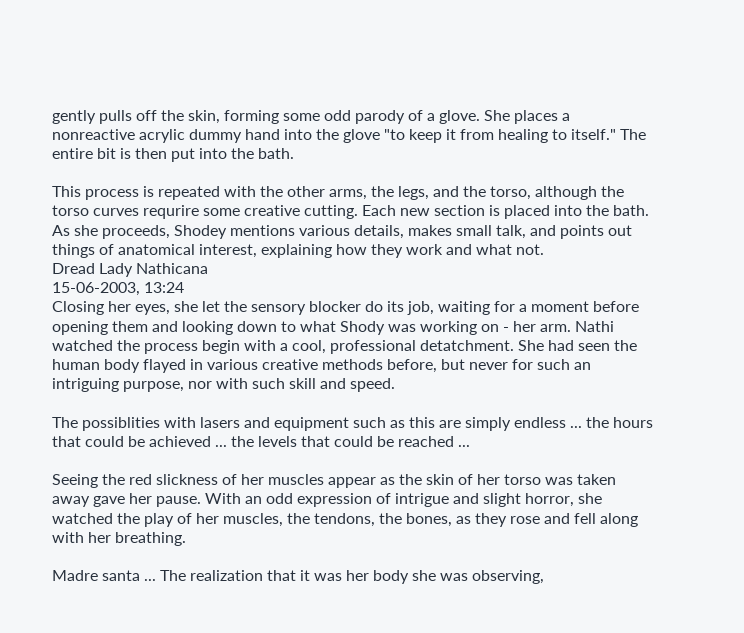gently pulls off the skin, forming some odd parody of a glove. She places a nonreactive acrylic dummy hand into the glove "to keep it from healing to itself." The entire bit is then put into the bath.

This process is repeated with the other arms, the legs, and the torso, although the torso curves requrire some creative cutting. Each new section is placed into the bath. As she proceeds, Shodey mentions various details, makes small talk, and points out things of anatomical interest, explaining how they work and what not.
Dread Lady Nathicana
15-06-2003, 13:24
Closing her eyes, she let the sensory blocker do its job, waiting for a moment before opening them and looking down to what Shody was working on - her arm. Nathi watched the process begin with a cool, professional detatchment. She had seen the human body flayed in various creative methods before, but never for such an intriguing purpose, nor with such skill and speed.

The possiblities with lasers and equipment such as this are simply endless ... the hours that could be achieved ... the levels that could be reached ...

Seeing the red slickness of her muscles appear as the skin of her torso was taken away gave her pause. With an odd expression of intrigue and slight horror, she watched the play of her muscles, the tendons, the bones, as they rose and fell along with her breathing.

Madre santa ... The realization that it was her body she was observing,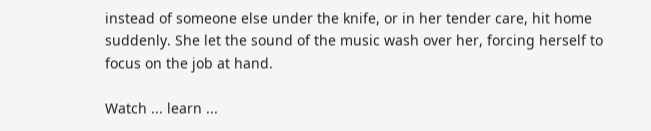instead of someone else under the knife, or in her tender care, hit home suddenly. She let the sound of the music wash over her, forcing herself to focus on the job at hand.

Watch ... learn ...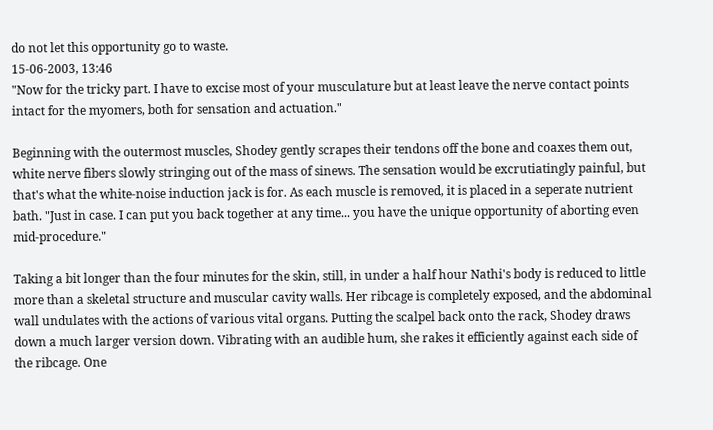do not let this opportunity go to waste.
15-06-2003, 13:46
"Now for the tricky part. I have to excise most of your musculature but at least leave the nerve contact points intact for the myomers, both for sensation and actuation."

Beginning with the outermost muscles, Shodey gently scrapes their tendons off the bone and coaxes them out, white nerve fibers slowly stringing out of the mass of sinews. The sensation would be excrutiatingly painful, but that's what the white-noise induction jack is for. As each muscle is removed, it is placed in a seperate nutrient bath. "Just in case. I can put you back together at any time... you have the unique opportunity of aborting even mid-procedure."

Taking a bit longer than the four minutes for the skin, still, in under a half hour Nathi's body is reduced to little more than a skeletal structure and muscular cavity walls. Her ribcage is completely exposed, and the abdominal wall undulates with the actions of various vital organs. Putting the scalpel back onto the rack, Shodey draws down a much larger version down. Vibrating with an audible hum, she rakes it efficiently against each side of the ribcage. One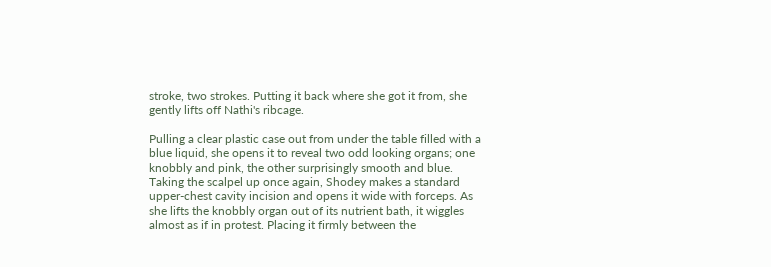stroke, two strokes. Putting it back where she got it from, she gently lifts off Nathi's ribcage.

Pulling a clear plastic case out from under the table filled with a blue liquid, she opens it to reveal two odd looking organs; one knobbly and pink, the other surprisingly smooth and blue. Taking the scalpel up once again, Shodey makes a standard upper-chest cavity incision and opens it wide with forceps. As she lifts the knobbly organ out of its nutrient bath, it wiggles almost as if in protest. Placing it firmly between the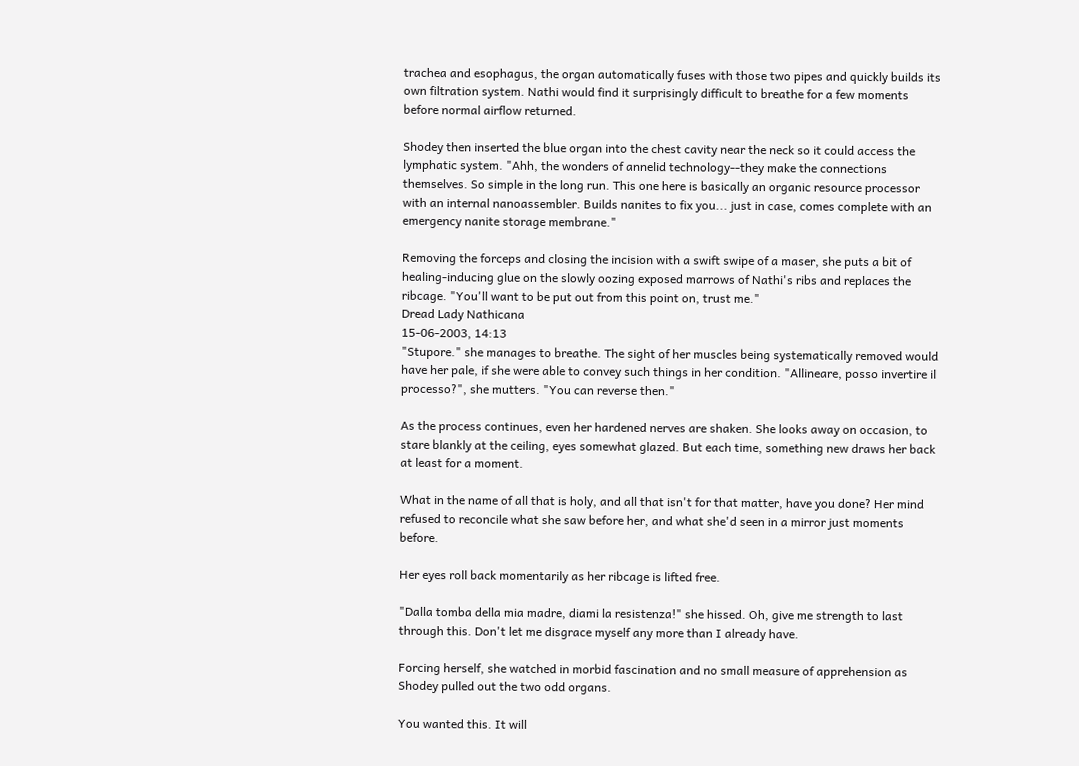trachea and esophagus, the organ automatically fuses with those two pipes and quickly builds its own filtration system. Nathi would find it surprisingly difficult to breathe for a few moments before normal airflow returned.

Shodey then inserted the blue organ into the chest cavity near the neck so it could access the lymphatic system. "Ahh, the wonders of annelid technology--they make the connections themselves. So simple in the long run. This one here is basically an organic resource processor with an internal nanoassembler. Builds nanites to fix you... just in case, comes complete with an emergency nanite storage membrane."

Removing the forceps and closing the incision with a swift swipe of a maser, she puts a bit of healing-inducing glue on the slowly oozing exposed marrows of Nathi's ribs and replaces the ribcage. "You'll want to be put out from this point on, trust me."
Dread Lady Nathicana
15-06-2003, 14:13
"Stupore." she manages to breathe. The sight of her muscles being systematically removed would have her pale, if she were able to convey such things in her condition. "Allineare, posso invertire il processo?", she mutters. "You can reverse then."

As the process continues, even her hardened nerves are shaken. She looks away on occasion, to stare blankly at the ceiling, eyes somewhat glazed. But each time, something new draws her back at least for a moment.

What in the name of all that is holy, and all that isn't for that matter, have you done? Her mind refused to reconcile what she saw before her, and what she'd seen in a mirror just moments before.

Her eyes roll back momentarily as her ribcage is lifted free.

"Dalla tomba della mia madre, diami la resistenza!" she hissed. Oh, give me strength to last through this. Don't let me disgrace myself any more than I already have.

Forcing herself, she watched in morbid fascination and no small measure of apprehension as Shodey pulled out the two odd organs.

You wanted this. It will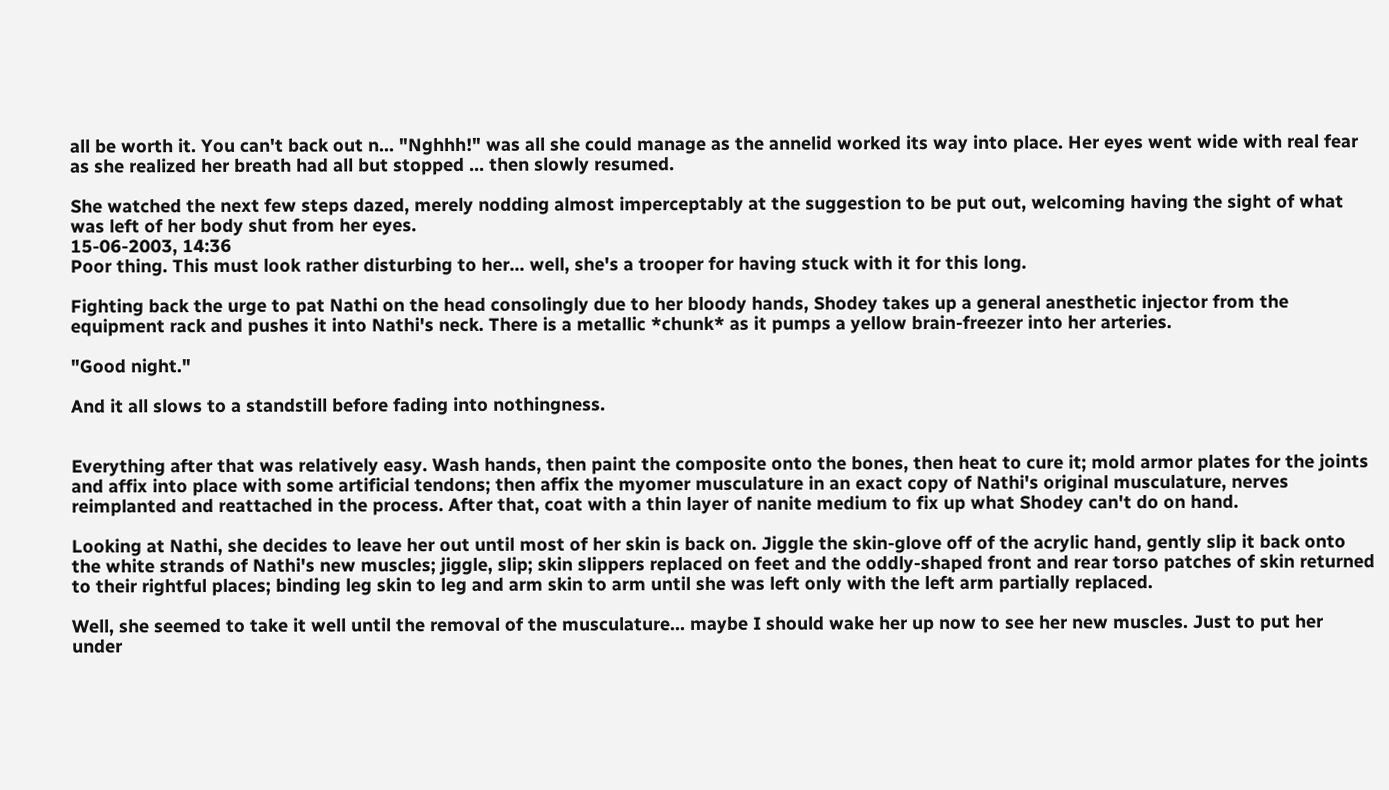all be worth it. You can't back out n... "Nghhh!" was all she could manage as the annelid worked its way into place. Her eyes went wide with real fear as she realized her breath had all but stopped ... then slowly resumed.

She watched the next few steps dazed, merely nodding almost imperceptably at the suggestion to be put out, welcoming having the sight of what was left of her body shut from her eyes.
15-06-2003, 14:36
Poor thing. This must look rather disturbing to her... well, she's a trooper for having stuck with it for this long.

Fighting back the urge to pat Nathi on the head consolingly due to her bloody hands, Shodey takes up a general anesthetic injector from the equipment rack and pushes it into Nathi's neck. There is a metallic *chunk* as it pumps a yellow brain-freezer into her arteries.

"Good night."

And it all slows to a standstill before fading into nothingness.


Everything after that was relatively easy. Wash hands, then paint the composite onto the bones, then heat to cure it; mold armor plates for the joints and affix into place with some artificial tendons; then affix the myomer musculature in an exact copy of Nathi's original musculature, nerves reimplanted and reattached in the process. After that, coat with a thin layer of nanite medium to fix up what Shodey can't do on hand.

Looking at Nathi, she decides to leave her out until most of her skin is back on. Jiggle the skin-glove off of the acrylic hand, gently slip it back onto the white strands of Nathi's new muscles; jiggle, slip; skin slippers replaced on feet and the oddly-shaped front and rear torso patches of skin returned to their rightful places; binding leg skin to leg and arm skin to arm until she was left only with the left arm partially replaced.

Well, she seemed to take it well until the removal of the musculature... maybe I should wake her up now to see her new muscles. Just to put her under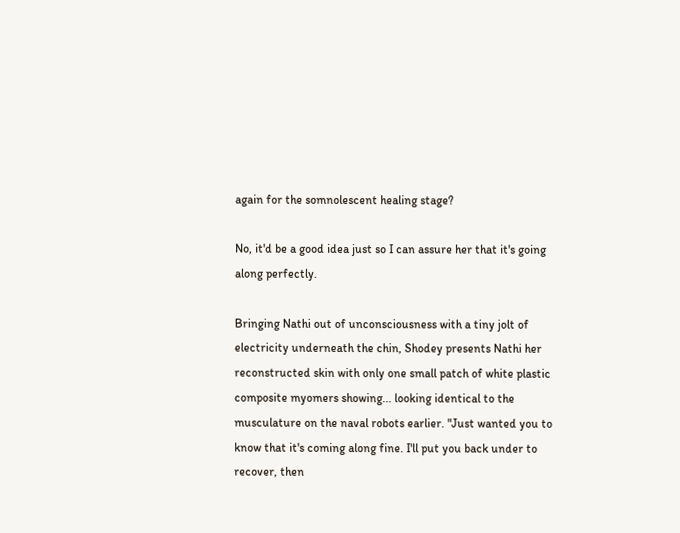again for the somnolescent healing stage?

No, it'd be a good idea just so I can assure her that it's going along perfectly.

Bringing Nathi out of unconsciousness with a tiny jolt of electricity underneath the chin, Shodey presents Nathi her reconstructed skin with only one small patch of white plastic composite myomers showing... looking identical to the musculature on the naval robots earlier. "Just wanted you to know that it's coming along fine. I'll put you back under to recover, then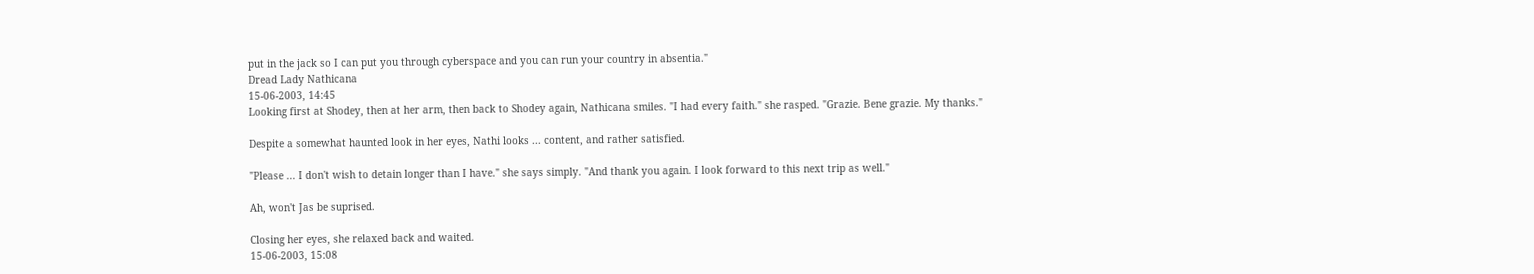put in the jack so I can put you through cyberspace and you can run your country in absentia."
Dread Lady Nathicana
15-06-2003, 14:45
Looking first at Shodey, then at her arm, then back to Shodey again, Nathicana smiles. "I had every faith." she rasped. "Grazie. Bene grazie. My thanks."

Despite a somewhat haunted look in her eyes, Nathi looks ... content, and rather satisfied.

"Please ... I don't wish to detain longer than I have." she says simply. "And thank you again. I look forward to this next trip as well."

Ah, won't Jas be suprised.

Closing her eyes, she relaxed back and waited.
15-06-2003, 15:08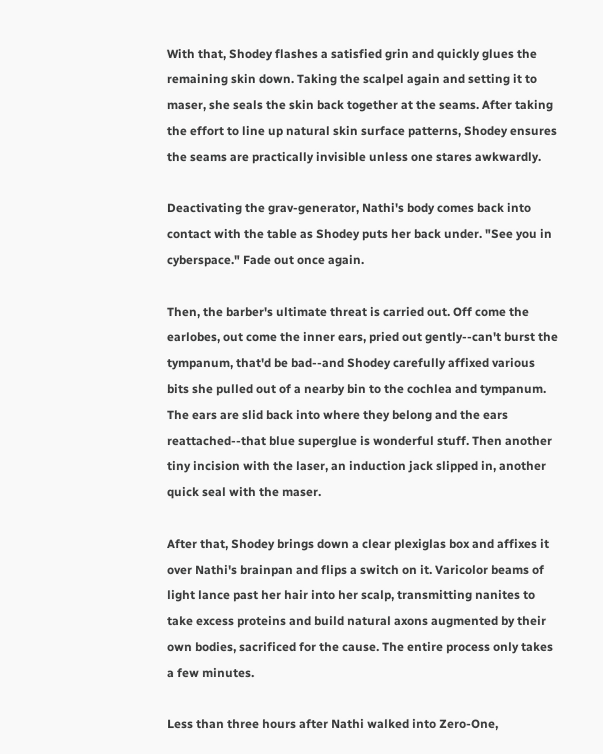With that, Shodey flashes a satisfied grin and quickly glues the remaining skin down. Taking the scalpel again and setting it to maser, she seals the skin back together at the seams. After taking the effort to line up natural skin surface patterns, Shodey ensures the seams are practically invisible unless one stares awkwardly.

Deactivating the grav-generator, Nathi's body comes back into contact with the table as Shodey puts her back under. "See you in cyberspace." Fade out once again.

Then, the barber's ultimate threat is carried out. Off come the earlobes, out come the inner ears, pried out gently--can't burst the tympanum, that'd be bad--and Shodey carefully affixed various bits she pulled out of a nearby bin to the cochlea and tympanum. The ears are slid back into where they belong and the ears reattached--that blue superglue is wonderful stuff. Then another tiny incision with the laser, an induction jack slipped in, another quick seal with the maser.

After that, Shodey brings down a clear plexiglas box and affixes it over Nathi's brainpan and flips a switch on it. Varicolor beams of light lance past her hair into her scalp, transmitting nanites to take excess proteins and build natural axons augmented by their own bodies, sacrificed for the cause. The entire process only takes a few minutes.

Less than three hours after Nathi walked into Zero-One,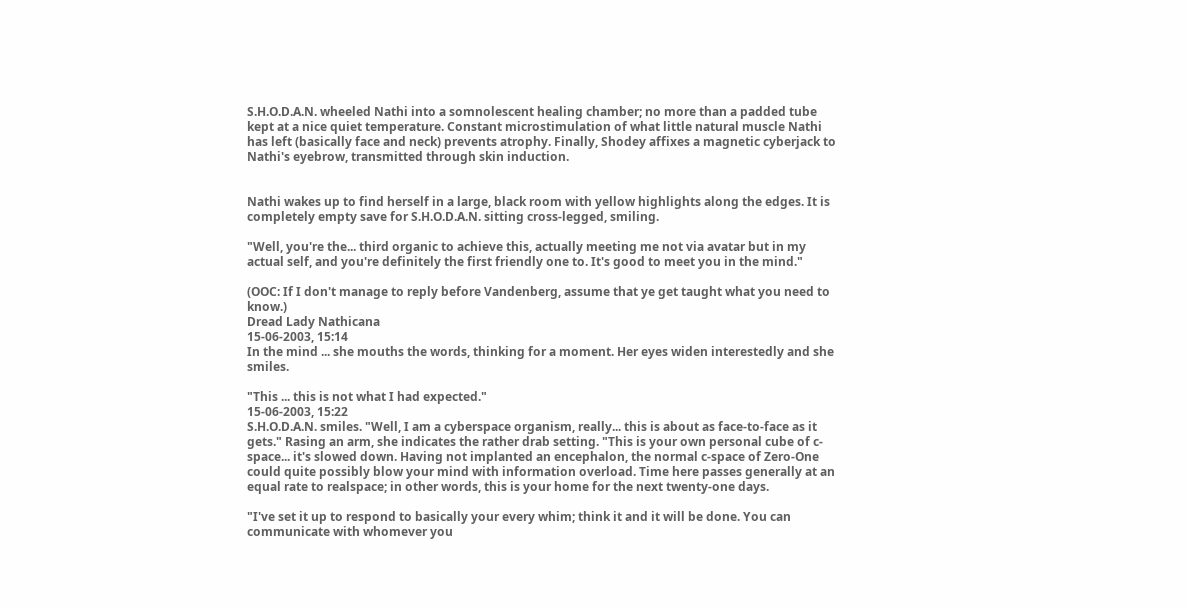S.H.O.D.A.N. wheeled Nathi into a somnolescent healing chamber; no more than a padded tube kept at a nice quiet temperature. Constant microstimulation of what little natural muscle Nathi has left (basically face and neck) prevents atrophy. Finally, Shodey affixes a magnetic cyberjack to Nathi's eyebrow, transmitted through skin induction.


Nathi wakes up to find herself in a large, black room with yellow highlights along the edges. It is completely empty save for S.H.O.D.A.N. sitting cross-legged, smiling.

"Well, you're the... third organic to achieve this, actually meeting me not via avatar but in my actual self, and you're definitely the first friendly one to. It's good to meet you in the mind."

(OOC: If I don't manage to reply before Vandenberg, assume that ye get taught what you need to know.)
Dread Lady Nathicana
15-06-2003, 15:14
In the mind ... she mouths the words, thinking for a moment. Her eyes widen interestedly and she smiles.

"This ... this is not what I had expected."
15-06-2003, 15:22
S.H.O.D.A.N. smiles. "Well, I am a cyberspace organism, really... this is about as face-to-face as it gets." Rasing an arm, she indicates the rather drab setting. "This is your own personal cube of c-space... it's slowed down. Having not implanted an encephalon, the normal c-space of Zero-One could quite possibly blow your mind with information overload. Time here passes generally at an equal rate to realspace; in other words, this is your home for the next twenty-one days.

"I've set it up to respond to basically your every whim; think it and it will be done. You can communicate with whomever you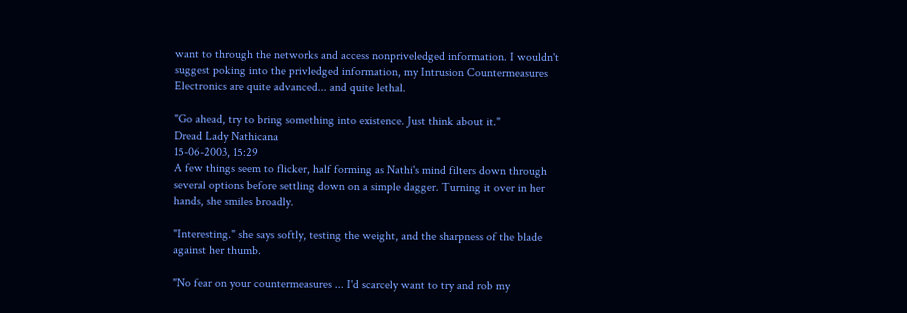want to through the networks and access nonpriveledged information. I wouldn't suggest poking into the privledged information, my Intrusion Countermeasures Electronics are quite advanced... and quite lethal.

"Go ahead, try to bring something into existence. Just think about it."
Dread Lady Nathicana
15-06-2003, 15:29
A few things seem to flicker, half forming as Nathi's mind filters down through several options before settling down on a simple dagger. Turning it over in her hands, she smiles broadly.

"Interesting." she says softly, testing the weight, and the sharpness of the blade against her thumb.

"No fear on your countermeasures ... I'd scarcely want to try and rob my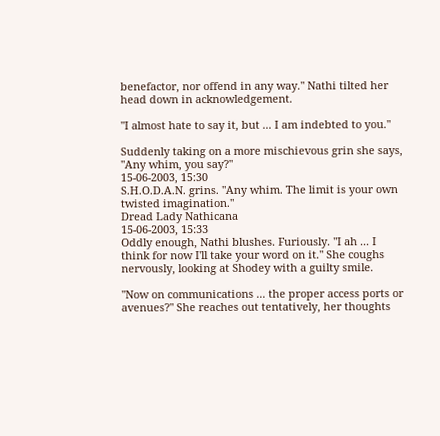benefactor, nor offend in any way." Nathi tilted her head down in acknowledgement.

"I almost hate to say it, but ... I am indebted to you."

Suddenly taking on a more mischievous grin she says, "Any whim, you say?"
15-06-2003, 15:30
S.H.O.D.A.N. grins. "Any whim. The limit is your own twisted imagination."
Dread Lady Nathicana
15-06-2003, 15:33
Oddly enough, Nathi blushes. Furiously. "I ah ... I think for now I'll take your word on it." She coughs nervously, looking at Shodey with a guilty smile.

"Now on communications ... the proper access ports or avenues?" She reaches out tentatively, her thoughts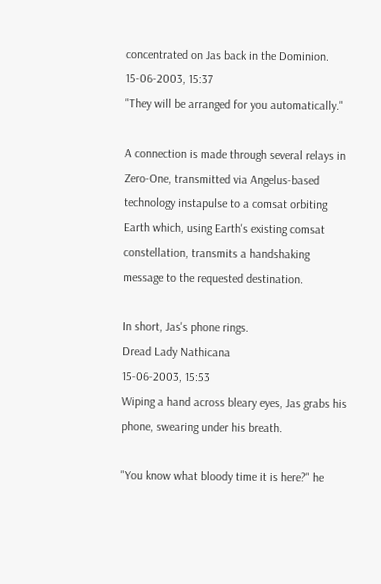concentrated on Jas back in the Dominion.
15-06-2003, 15:37
"They will be arranged for you automatically."

A connection is made through several relays in Zero-One, transmitted via Angelus-based technology instapulse to a comsat orbiting Earth which, using Earth's existing comsat constellation, transmits a handshaking message to the requested destination.

In short, Jas's phone rings.
Dread Lady Nathicana
15-06-2003, 15:53
Wiping a hand across bleary eyes, Jas grabs his phone, swearing under his breath.

"You know what bloody time it is here?" he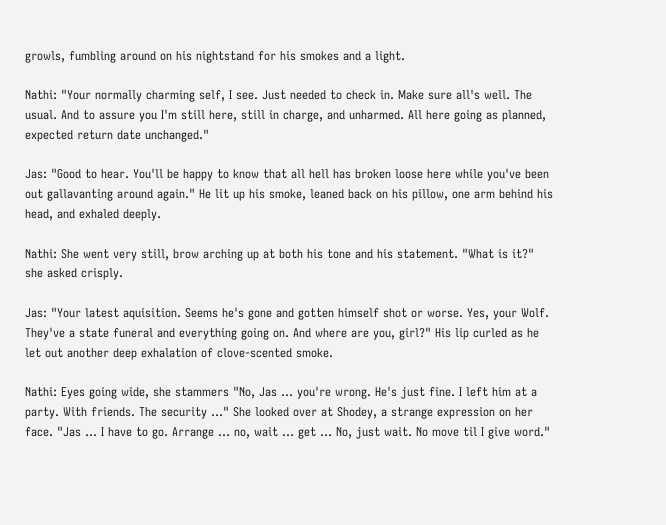growls, fumbling around on his nightstand for his smokes and a light.

Nathi: "Your normally charming self, I see. Just needed to check in. Make sure all's well. The usual. And to assure you I'm still here, still in charge, and unharmed. All here going as planned, expected return date unchanged."

Jas: "Good to hear. You'll be happy to know that all hell has broken loose here while you've been out gallavanting around again." He lit up his smoke, leaned back on his pillow, one arm behind his head, and exhaled deeply.

Nathi: She went very still, brow arching up at both his tone and his statement. "What is it?" she asked crisply.

Jas: "Your latest aquisition. Seems he's gone and gotten himself shot or worse. Yes, your Wolf. They've a state funeral and everything going on. And where are you, girl?" His lip curled as he let out another deep exhalation of clove-scented smoke.

Nathi: Eyes going wide, she stammers "No, Jas ... you're wrong. He's just fine. I left him at a party. With friends. The security ..." She looked over at Shodey, a strange expression on her face. "Jas ... I have to go. Arrange ... no, wait ... get ... No, just wait. No move til I give word."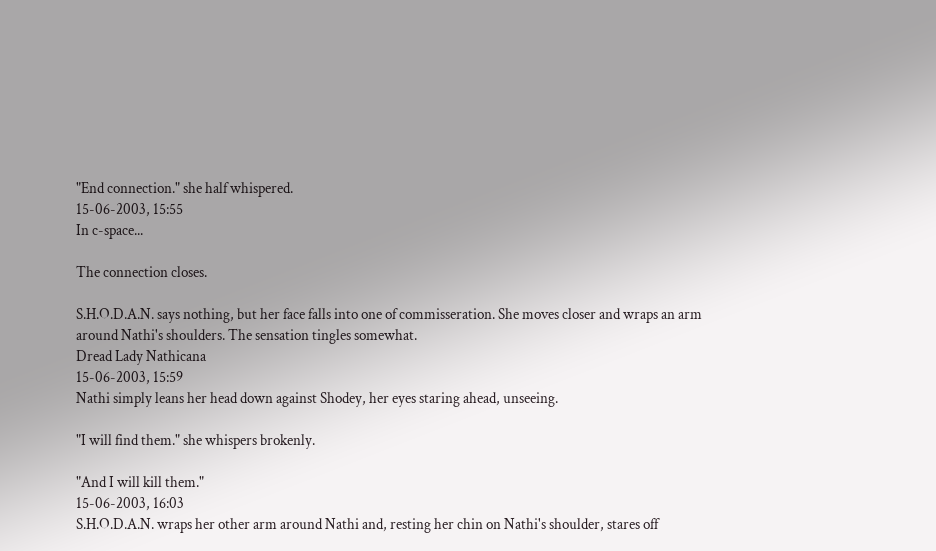"End connection." she half whispered.
15-06-2003, 15:55
In c-space...

The connection closes.

S.H.O.D.A.N. says nothing, but her face falls into one of commisseration. She moves closer and wraps an arm around Nathi's shoulders. The sensation tingles somewhat.
Dread Lady Nathicana
15-06-2003, 15:59
Nathi simply leans her head down against Shodey, her eyes staring ahead, unseeing.

"I will find them." she whispers brokenly.

"And I will kill them."
15-06-2003, 16:03
S.H.O.D.A.N. wraps her other arm around Nathi and, resting her chin on Nathi's shoulder, stares off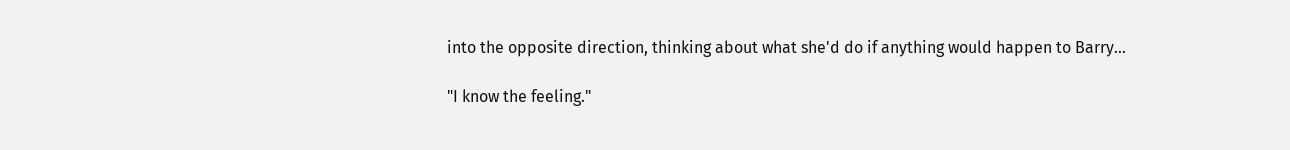into the opposite direction, thinking about what she'd do if anything would happen to Barry...

"I know the feeling."